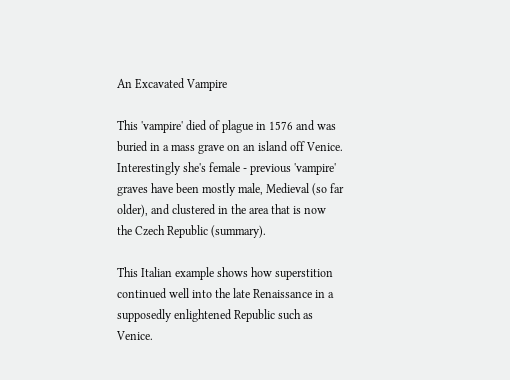An Excavated Vampire

This 'vampire' died of plague in 1576 and was buried in a mass grave on an island off Venice. Interestingly she's female - previous 'vampire' graves have been mostly male, Medieval (so far older), and clustered in the area that is now the Czech Republic (summary).

This Italian example shows how superstition continued well into the late Renaissance in a supposedly enlightened Republic such as Venice.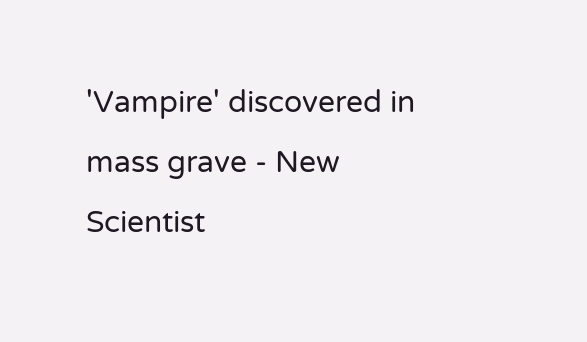'Vampire' discovered in mass grave - New Scientist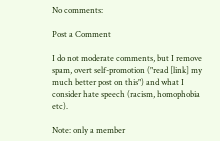No comments:

Post a Comment

I do not moderate comments, but I remove spam, overt self-promotion ("read [link] my much better post on this") and what I consider hate speech (racism, homophobia etc).

Note: only a member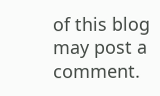of this blog may post a comment.